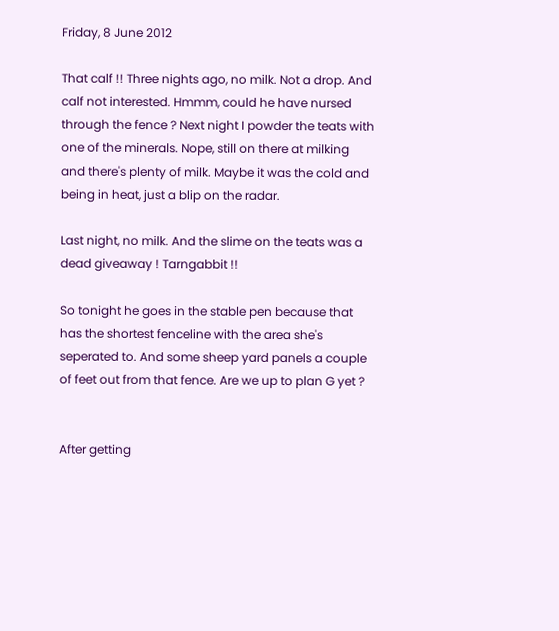Friday, 8 June 2012

That calf !! Three nights ago, no milk. Not a drop. And calf not interested. Hmmm, could he have nursed through the fence ? Next night I powder the teats with one of the minerals. Nope, still on there at milking and there's plenty of milk. Maybe it was the cold and being in heat, just a blip on the radar.

Last night, no milk. And the slime on the teats was a dead giveaway ! Tarngabbit !!

So tonight he goes in the stable pen because that has the shortest fenceline with the area she's seperated to. And some sheep yard panels a couple of feet out from that fence. Are we up to plan G yet ?


After getting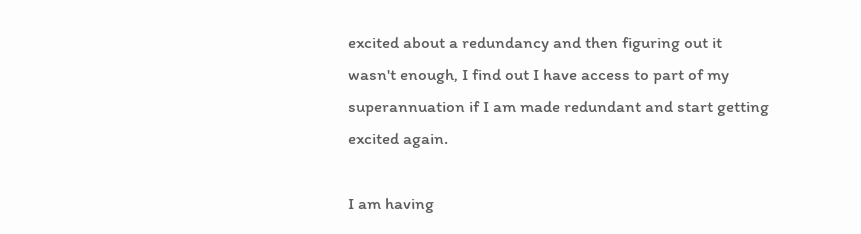excited about a redundancy and then figuring out it wasn't enough, I find out I have access to part of my superannuation if I am made redundant and start getting excited again.

I am having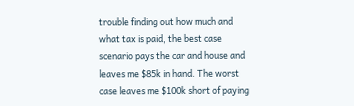trouble finding out how much and what tax is paid, the best case scenario pays the car and house and leaves me $85k in hand. The worst case leaves me $100k short of paying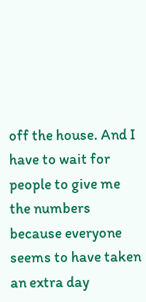off the house. And I have to wait for people to give me the numbers because everyone seems to have taken an extra day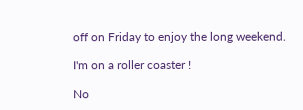off on Friday to enjoy the long weekend.

I'm on a roller coaster !

No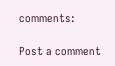comments:

Post a comment